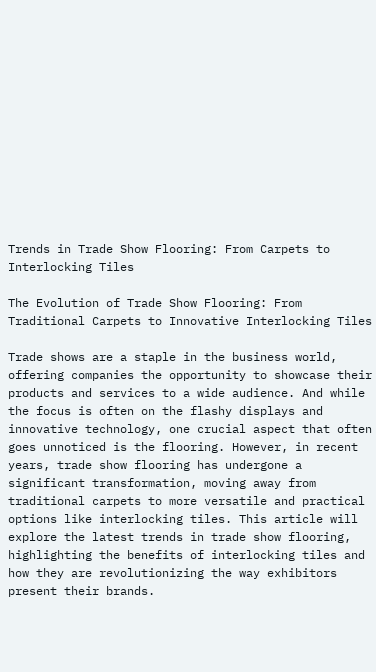Trends in Trade Show Flooring: From Carpets to Interlocking Tiles

The Evolution of Trade Show Flooring: From Traditional Carpets to Innovative Interlocking Tiles

Trade shows are a staple in the business world, offering companies the opportunity to showcase their products and services to a wide audience. And while the focus is often on the flashy displays and innovative technology, one crucial aspect that often goes unnoticed is the flooring. However, in recent years, trade show flooring has undergone a significant transformation, moving away from traditional carpets to more versatile and practical options like interlocking tiles. This article will explore the latest trends in trade show flooring, highlighting the benefits of interlocking tiles and how they are revolutionizing the way exhibitors present their brands.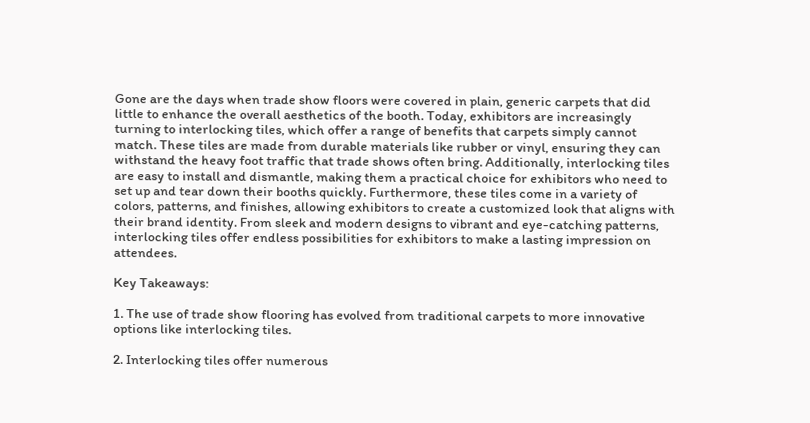Gone are the days when trade show floors were covered in plain, generic carpets that did little to enhance the overall aesthetics of the booth. Today, exhibitors are increasingly turning to interlocking tiles, which offer a range of benefits that carpets simply cannot match. These tiles are made from durable materials like rubber or vinyl, ensuring they can withstand the heavy foot traffic that trade shows often bring. Additionally, interlocking tiles are easy to install and dismantle, making them a practical choice for exhibitors who need to set up and tear down their booths quickly. Furthermore, these tiles come in a variety of colors, patterns, and finishes, allowing exhibitors to create a customized look that aligns with their brand identity. From sleek and modern designs to vibrant and eye-catching patterns, interlocking tiles offer endless possibilities for exhibitors to make a lasting impression on attendees.

Key Takeaways:

1. The use of trade show flooring has evolved from traditional carpets to more innovative options like interlocking tiles.

2. Interlocking tiles offer numerous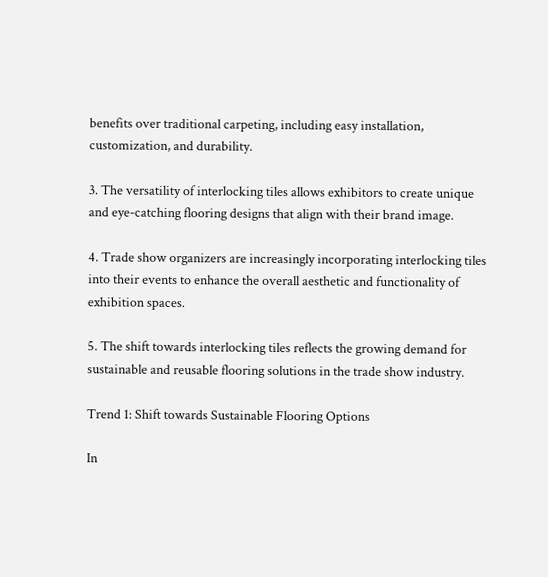benefits over traditional carpeting, including easy installation, customization, and durability.

3. The versatility of interlocking tiles allows exhibitors to create unique and eye-catching flooring designs that align with their brand image.

4. Trade show organizers are increasingly incorporating interlocking tiles into their events to enhance the overall aesthetic and functionality of exhibition spaces.

5. The shift towards interlocking tiles reflects the growing demand for sustainable and reusable flooring solutions in the trade show industry.

Trend 1: Shift towards Sustainable Flooring Options

In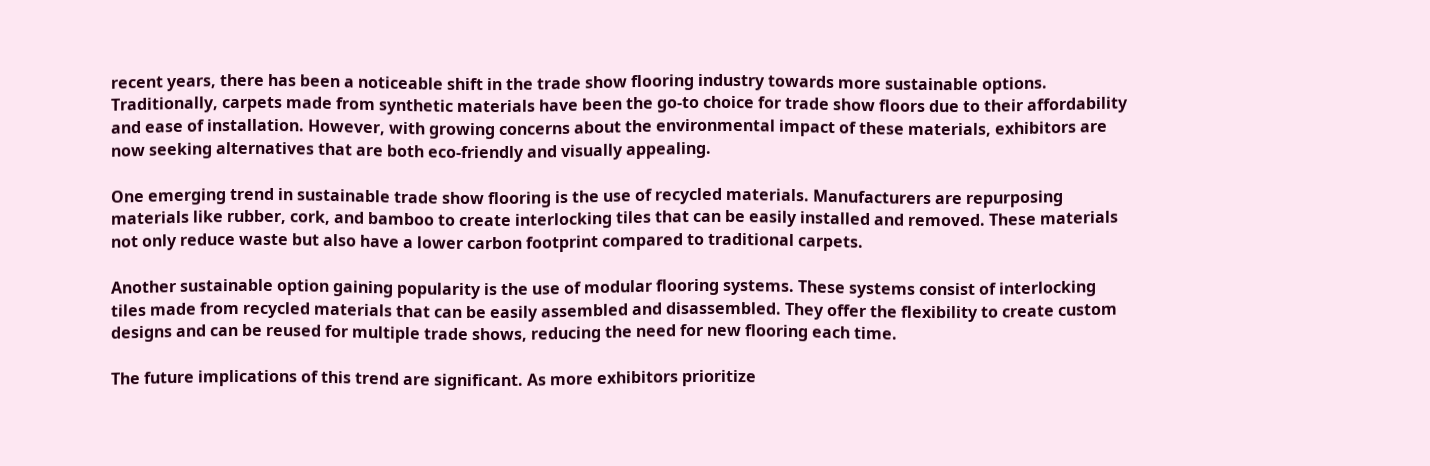recent years, there has been a noticeable shift in the trade show flooring industry towards more sustainable options. Traditionally, carpets made from synthetic materials have been the go-to choice for trade show floors due to their affordability and ease of installation. However, with growing concerns about the environmental impact of these materials, exhibitors are now seeking alternatives that are both eco-friendly and visually appealing.

One emerging trend in sustainable trade show flooring is the use of recycled materials. Manufacturers are repurposing materials like rubber, cork, and bamboo to create interlocking tiles that can be easily installed and removed. These materials not only reduce waste but also have a lower carbon footprint compared to traditional carpets.

Another sustainable option gaining popularity is the use of modular flooring systems. These systems consist of interlocking tiles made from recycled materials that can be easily assembled and disassembled. They offer the flexibility to create custom designs and can be reused for multiple trade shows, reducing the need for new flooring each time.

The future implications of this trend are significant. As more exhibitors prioritize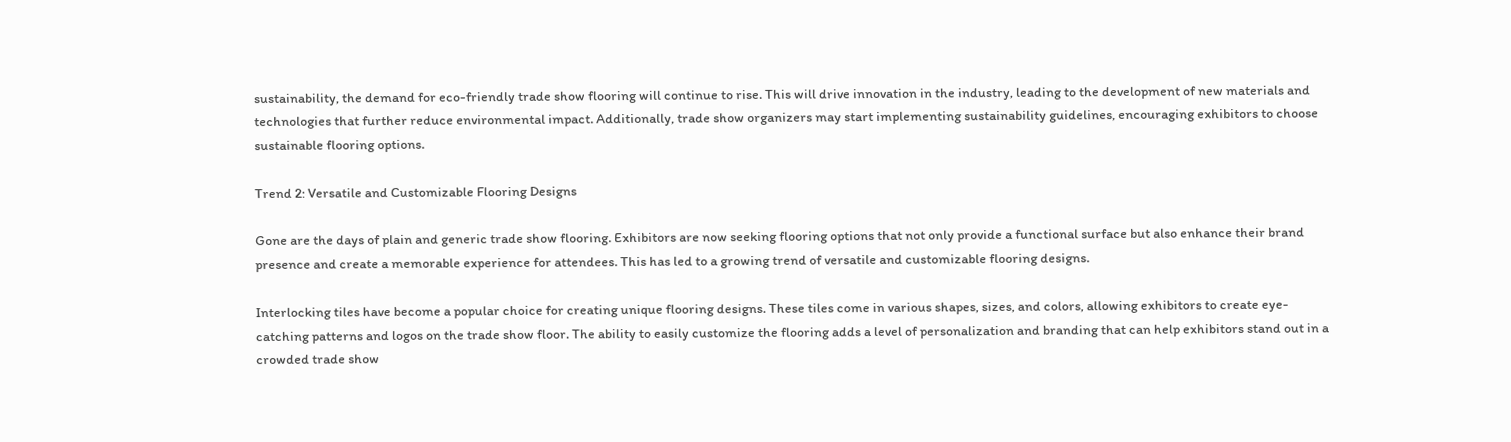sustainability, the demand for eco-friendly trade show flooring will continue to rise. This will drive innovation in the industry, leading to the development of new materials and technologies that further reduce environmental impact. Additionally, trade show organizers may start implementing sustainability guidelines, encouraging exhibitors to choose sustainable flooring options.

Trend 2: Versatile and Customizable Flooring Designs

Gone are the days of plain and generic trade show flooring. Exhibitors are now seeking flooring options that not only provide a functional surface but also enhance their brand presence and create a memorable experience for attendees. This has led to a growing trend of versatile and customizable flooring designs.

Interlocking tiles have become a popular choice for creating unique flooring designs. These tiles come in various shapes, sizes, and colors, allowing exhibitors to create eye-catching patterns and logos on the trade show floor. The ability to easily customize the flooring adds a level of personalization and branding that can help exhibitors stand out in a crowded trade show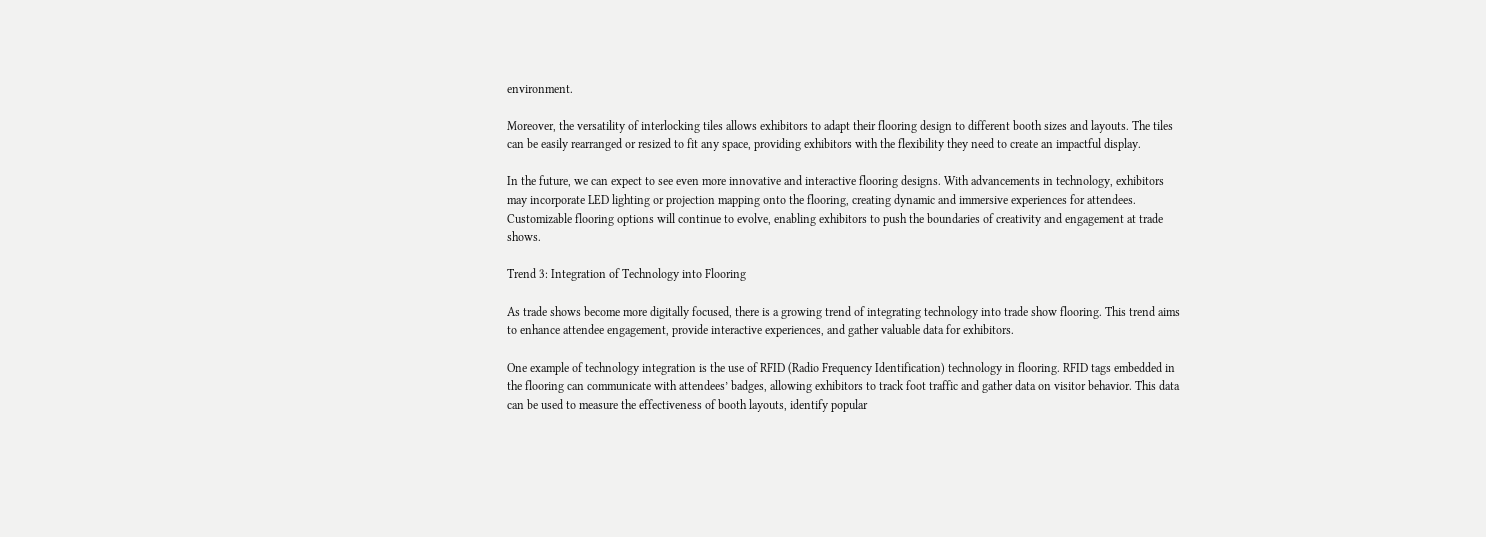environment.

Moreover, the versatility of interlocking tiles allows exhibitors to adapt their flooring design to different booth sizes and layouts. The tiles can be easily rearranged or resized to fit any space, providing exhibitors with the flexibility they need to create an impactful display.

In the future, we can expect to see even more innovative and interactive flooring designs. With advancements in technology, exhibitors may incorporate LED lighting or projection mapping onto the flooring, creating dynamic and immersive experiences for attendees. Customizable flooring options will continue to evolve, enabling exhibitors to push the boundaries of creativity and engagement at trade shows.

Trend 3: Integration of Technology into Flooring

As trade shows become more digitally focused, there is a growing trend of integrating technology into trade show flooring. This trend aims to enhance attendee engagement, provide interactive experiences, and gather valuable data for exhibitors.

One example of technology integration is the use of RFID (Radio Frequency Identification) technology in flooring. RFID tags embedded in the flooring can communicate with attendees’ badges, allowing exhibitors to track foot traffic and gather data on visitor behavior. This data can be used to measure the effectiveness of booth layouts, identify popular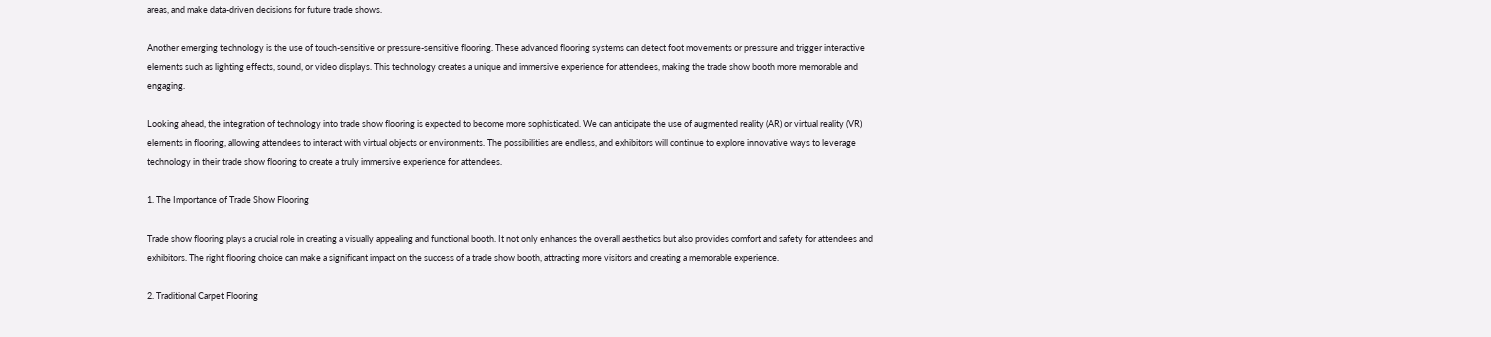areas, and make data-driven decisions for future trade shows.

Another emerging technology is the use of touch-sensitive or pressure-sensitive flooring. These advanced flooring systems can detect foot movements or pressure and trigger interactive elements such as lighting effects, sound, or video displays. This technology creates a unique and immersive experience for attendees, making the trade show booth more memorable and engaging.

Looking ahead, the integration of technology into trade show flooring is expected to become more sophisticated. We can anticipate the use of augmented reality (AR) or virtual reality (VR) elements in flooring, allowing attendees to interact with virtual objects or environments. The possibilities are endless, and exhibitors will continue to explore innovative ways to leverage technology in their trade show flooring to create a truly immersive experience for attendees.

1. The Importance of Trade Show Flooring

Trade show flooring plays a crucial role in creating a visually appealing and functional booth. It not only enhances the overall aesthetics but also provides comfort and safety for attendees and exhibitors. The right flooring choice can make a significant impact on the success of a trade show booth, attracting more visitors and creating a memorable experience.

2. Traditional Carpet Flooring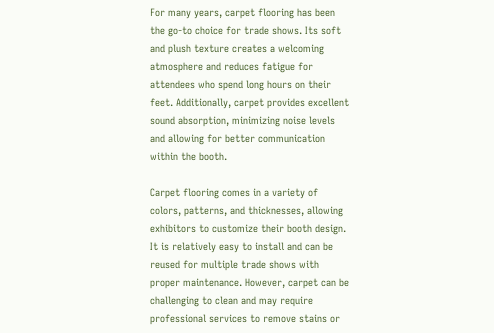For many years, carpet flooring has been the go-to choice for trade shows. Its soft and plush texture creates a welcoming atmosphere and reduces fatigue for attendees who spend long hours on their feet. Additionally, carpet provides excellent sound absorption, minimizing noise levels and allowing for better communication within the booth.

Carpet flooring comes in a variety of colors, patterns, and thicknesses, allowing exhibitors to customize their booth design. It is relatively easy to install and can be reused for multiple trade shows with proper maintenance. However, carpet can be challenging to clean and may require professional services to remove stains or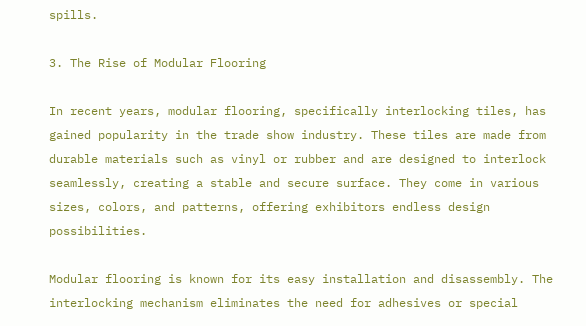spills.

3. The Rise of Modular Flooring

In recent years, modular flooring, specifically interlocking tiles, has gained popularity in the trade show industry. These tiles are made from durable materials such as vinyl or rubber and are designed to interlock seamlessly, creating a stable and secure surface. They come in various sizes, colors, and patterns, offering exhibitors endless design possibilities.

Modular flooring is known for its easy installation and disassembly. The interlocking mechanism eliminates the need for adhesives or special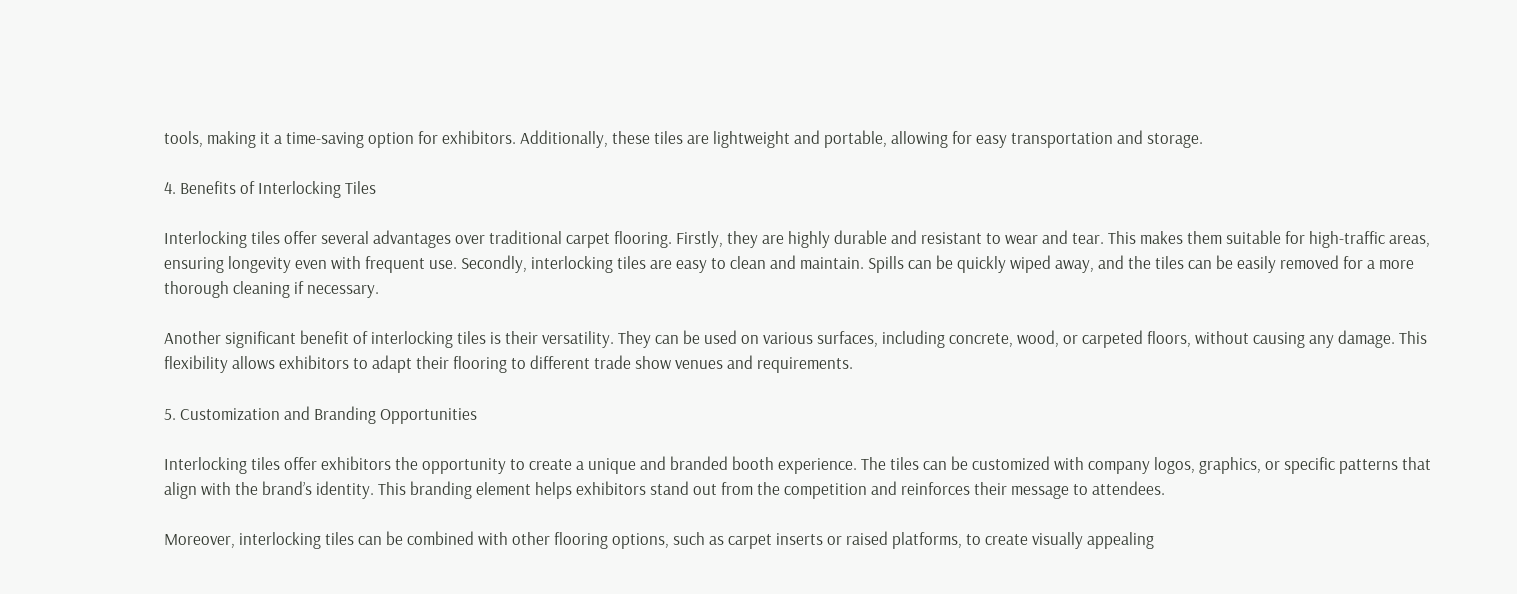tools, making it a time-saving option for exhibitors. Additionally, these tiles are lightweight and portable, allowing for easy transportation and storage.

4. Benefits of Interlocking Tiles

Interlocking tiles offer several advantages over traditional carpet flooring. Firstly, they are highly durable and resistant to wear and tear. This makes them suitable for high-traffic areas, ensuring longevity even with frequent use. Secondly, interlocking tiles are easy to clean and maintain. Spills can be quickly wiped away, and the tiles can be easily removed for a more thorough cleaning if necessary.

Another significant benefit of interlocking tiles is their versatility. They can be used on various surfaces, including concrete, wood, or carpeted floors, without causing any damage. This flexibility allows exhibitors to adapt their flooring to different trade show venues and requirements.

5. Customization and Branding Opportunities

Interlocking tiles offer exhibitors the opportunity to create a unique and branded booth experience. The tiles can be customized with company logos, graphics, or specific patterns that align with the brand’s identity. This branding element helps exhibitors stand out from the competition and reinforces their message to attendees.

Moreover, interlocking tiles can be combined with other flooring options, such as carpet inserts or raised platforms, to create visually appealing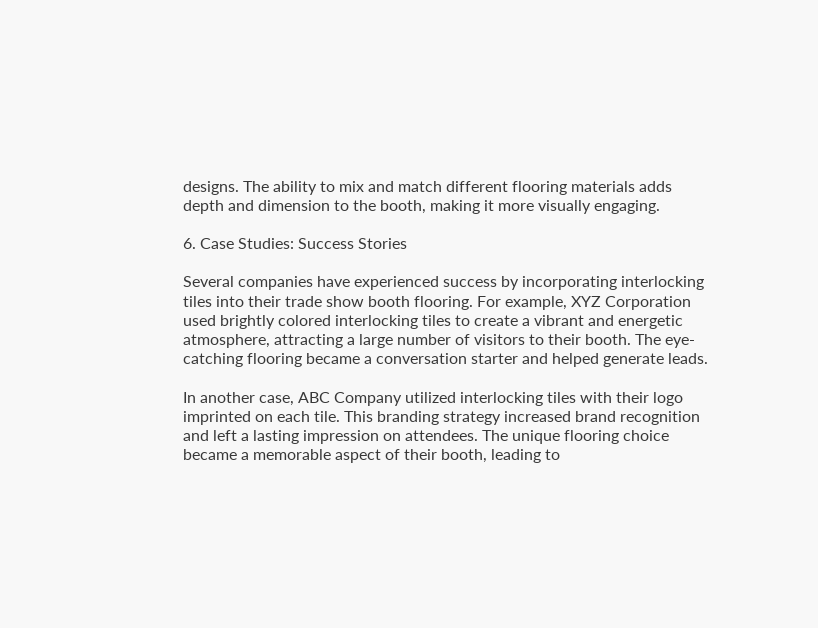designs. The ability to mix and match different flooring materials adds depth and dimension to the booth, making it more visually engaging.

6. Case Studies: Success Stories

Several companies have experienced success by incorporating interlocking tiles into their trade show booth flooring. For example, XYZ Corporation used brightly colored interlocking tiles to create a vibrant and energetic atmosphere, attracting a large number of visitors to their booth. The eye-catching flooring became a conversation starter and helped generate leads.

In another case, ABC Company utilized interlocking tiles with their logo imprinted on each tile. This branding strategy increased brand recognition and left a lasting impression on attendees. The unique flooring choice became a memorable aspect of their booth, leading to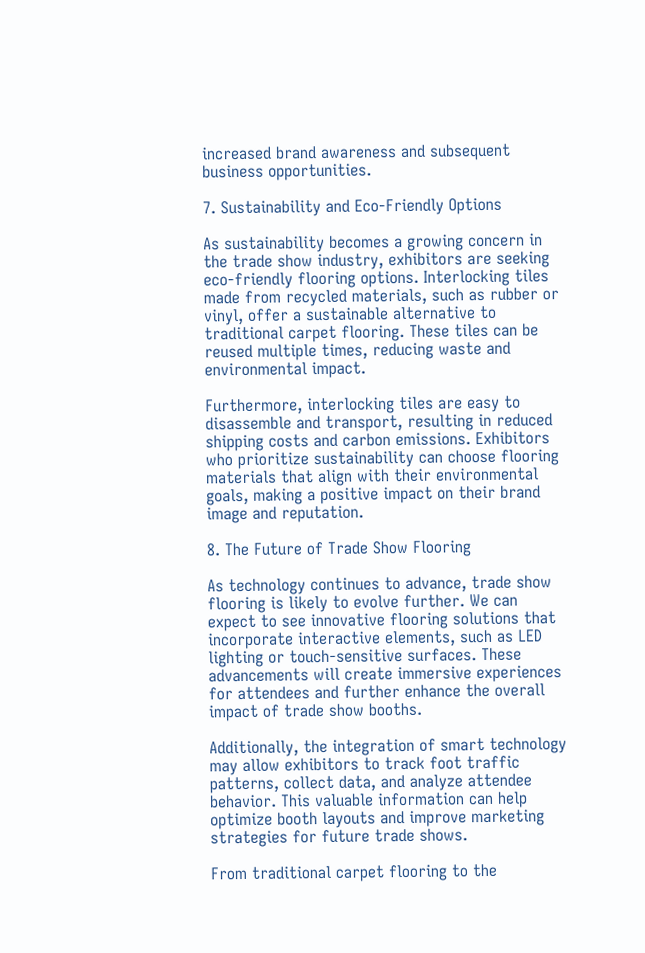increased brand awareness and subsequent business opportunities.

7. Sustainability and Eco-Friendly Options

As sustainability becomes a growing concern in the trade show industry, exhibitors are seeking eco-friendly flooring options. Interlocking tiles made from recycled materials, such as rubber or vinyl, offer a sustainable alternative to traditional carpet flooring. These tiles can be reused multiple times, reducing waste and environmental impact.

Furthermore, interlocking tiles are easy to disassemble and transport, resulting in reduced shipping costs and carbon emissions. Exhibitors who prioritize sustainability can choose flooring materials that align with their environmental goals, making a positive impact on their brand image and reputation.

8. The Future of Trade Show Flooring

As technology continues to advance, trade show flooring is likely to evolve further. We can expect to see innovative flooring solutions that incorporate interactive elements, such as LED lighting or touch-sensitive surfaces. These advancements will create immersive experiences for attendees and further enhance the overall impact of trade show booths.

Additionally, the integration of smart technology may allow exhibitors to track foot traffic patterns, collect data, and analyze attendee behavior. This valuable information can help optimize booth layouts and improve marketing strategies for future trade shows.

From traditional carpet flooring to the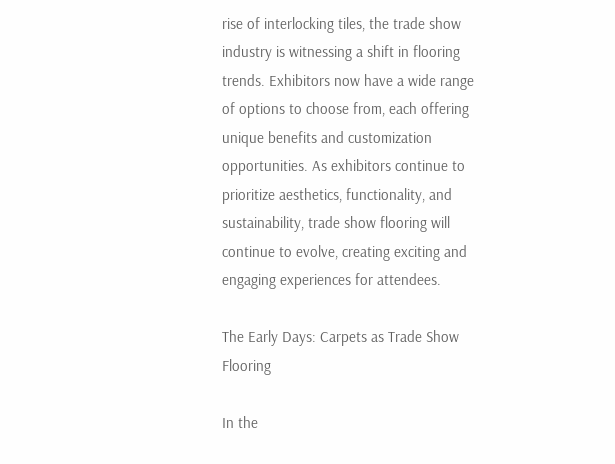rise of interlocking tiles, the trade show industry is witnessing a shift in flooring trends. Exhibitors now have a wide range of options to choose from, each offering unique benefits and customization opportunities. As exhibitors continue to prioritize aesthetics, functionality, and sustainability, trade show flooring will continue to evolve, creating exciting and engaging experiences for attendees.

The Early Days: Carpets as Trade Show Flooring

In the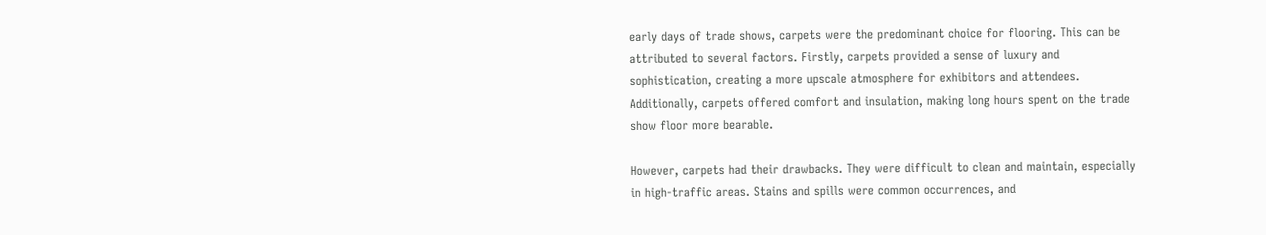early days of trade shows, carpets were the predominant choice for flooring. This can be attributed to several factors. Firstly, carpets provided a sense of luxury and sophistication, creating a more upscale atmosphere for exhibitors and attendees. Additionally, carpets offered comfort and insulation, making long hours spent on the trade show floor more bearable.

However, carpets had their drawbacks. They were difficult to clean and maintain, especially in high-traffic areas. Stains and spills were common occurrences, and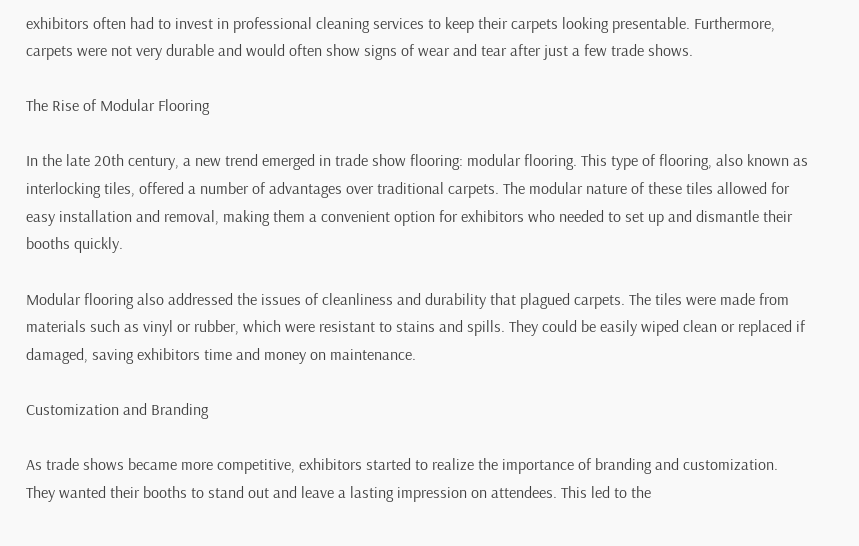exhibitors often had to invest in professional cleaning services to keep their carpets looking presentable. Furthermore, carpets were not very durable and would often show signs of wear and tear after just a few trade shows.

The Rise of Modular Flooring

In the late 20th century, a new trend emerged in trade show flooring: modular flooring. This type of flooring, also known as interlocking tiles, offered a number of advantages over traditional carpets. The modular nature of these tiles allowed for easy installation and removal, making them a convenient option for exhibitors who needed to set up and dismantle their booths quickly.

Modular flooring also addressed the issues of cleanliness and durability that plagued carpets. The tiles were made from materials such as vinyl or rubber, which were resistant to stains and spills. They could be easily wiped clean or replaced if damaged, saving exhibitors time and money on maintenance.

Customization and Branding

As trade shows became more competitive, exhibitors started to realize the importance of branding and customization. They wanted their booths to stand out and leave a lasting impression on attendees. This led to the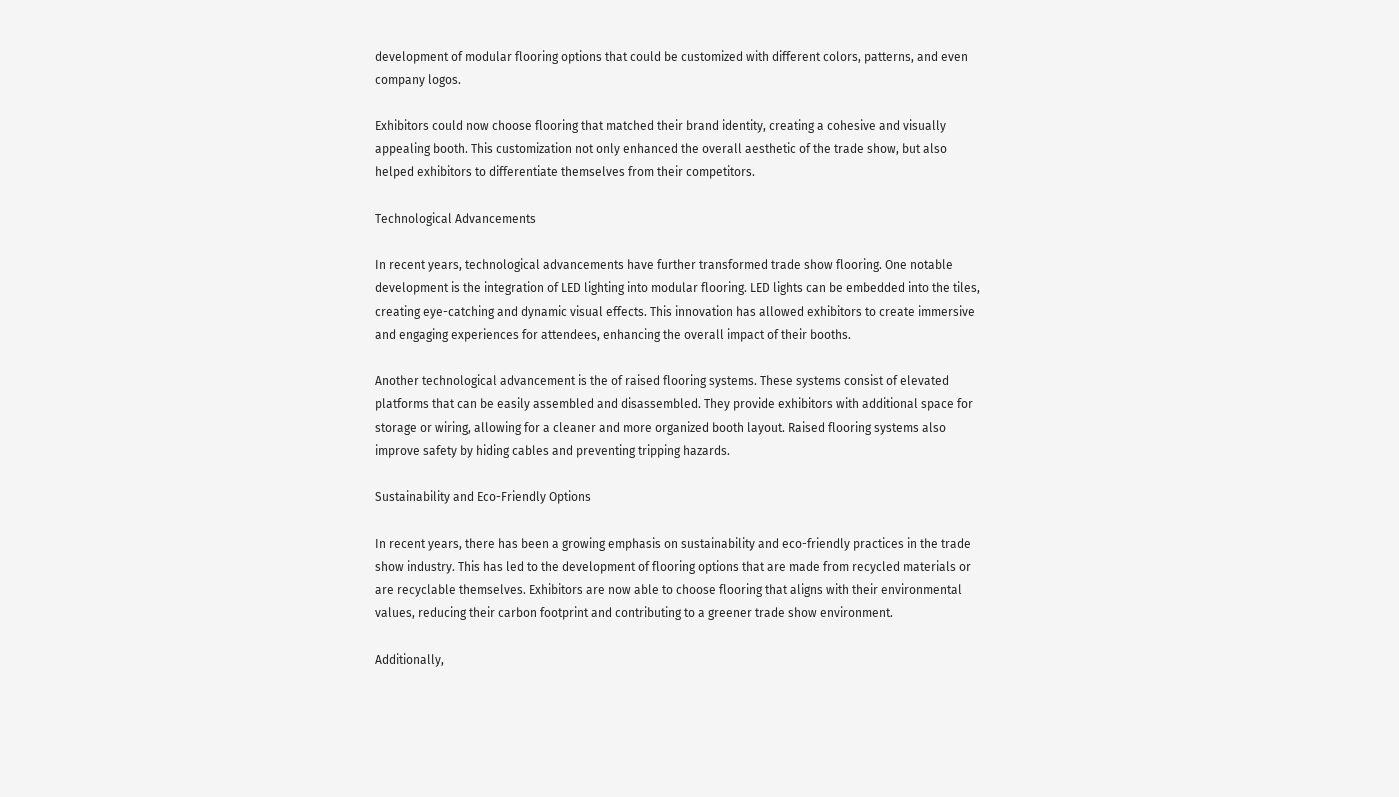development of modular flooring options that could be customized with different colors, patterns, and even company logos.

Exhibitors could now choose flooring that matched their brand identity, creating a cohesive and visually appealing booth. This customization not only enhanced the overall aesthetic of the trade show, but also helped exhibitors to differentiate themselves from their competitors.

Technological Advancements

In recent years, technological advancements have further transformed trade show flooring. One notable development is the integration of LED lighting into modular flooring. LED lights can be embedded into the tiles, creating eye-catching and dynamic visual effects. This innovation has allowed exhibitors to create immersive and engaging experiences for attendees, enhancing the overall impact of their booths.

Another technological advancement is the of raised flooring systems. These systems consist of elevated platforms that can be easily assembled and disassembled. They provide exhibitors with additional space for storage or wiring, allowing for a cleaner and more organized booth layout. Raised flooring systems also improve safety by hiding cables and preventing tripping hazards.

Sustainability and Eco-Friendly Options

In recent years, there has been a growing emphasis on sustainability and eco-friendly practices in the trade show industry. This has led to the development of flooring options that are made from recycled materials or are recyclable themselves. Exhibitors are now able to choose flooring that aligns with their environmental values, reducing their carbon footprint and contributing to a greener trade show environment.

Additionally,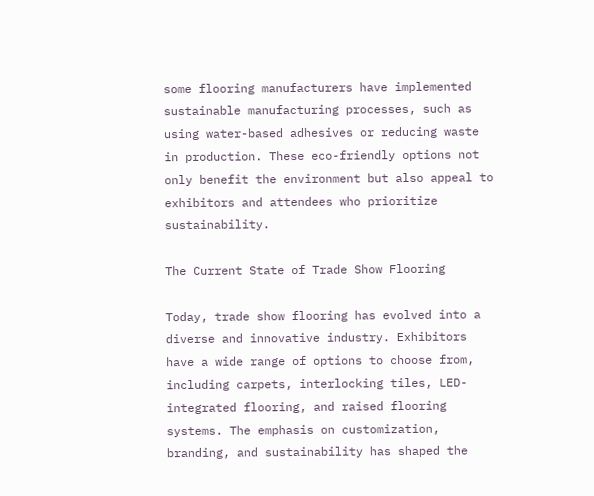some flooring manufacturers have implemented sustainable manufacturing processes, such as using water-based adhesives or reducing waste in production. These eco-friendly options not only benefit the environment but also appeal to exhibitors and attendees who prioritize sustainability.

The Current State of Trade Show Flooring

Today, trade show flooring has evolved into a diverse and innovative industry. Exhibitors have a wide range of options to choose from, including carpets, interlocking tiles, LED-integrated flooring, and raised flooring systems. The emphasis on customization, branding, and sustainability has shaped the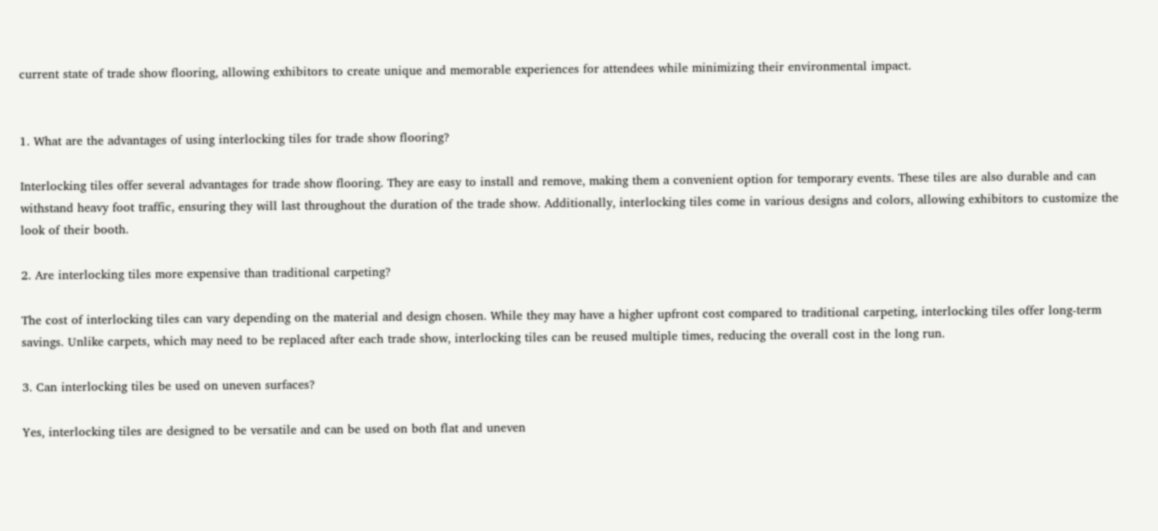current state of trade show flooring, allowing exhibitors to create unique and memorable experiences for attendees while minimizing their environmental impact.


1. What are the advantages of using interlocking tiles for trade show flooring?

Interlocking tiles offer several advantages for trade show flooring. They are easy to install and remove, making them a convenient option for temporary events. These tiles are also durable and can withstand heavy foot traffic, ensuring they will last throughout the duration of the trade show. Additionally, interlocking tiles come in various designs and colors, allowing exhibitors to customize the look of their booth.

2. Are interlocking tiles more expensive than traditional carpeting?

The cost of interlocking tiles can vary depending on the material and design chosen. While they may have a higher upfront cost compared to traditional carpeting, interlocking tiles offer long-term savings. Unlike carpets, which may need to be replaced after each trade show, interlocking tiles can be reused multiple times, reducing the overall cost in the long run.

3. Can interlocking tiles be used on uneven surfaces?

Yes, interlocking tiles are designed to be versatile and can be used on both flat and uneven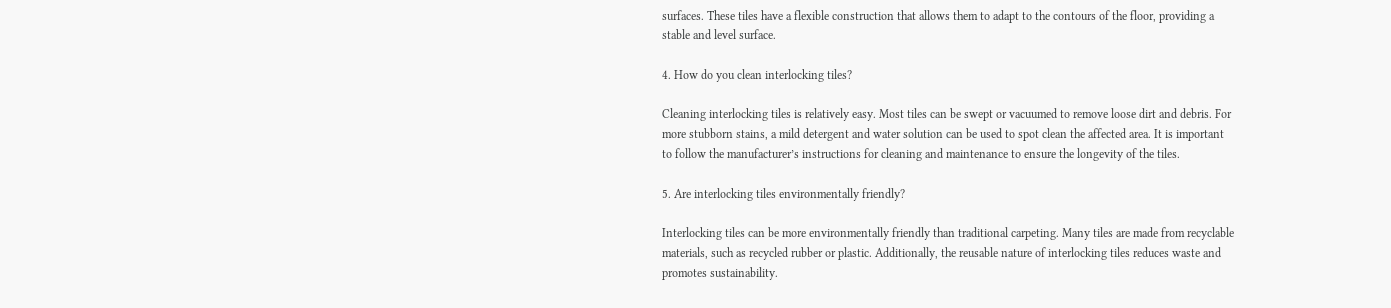surfaces. These tiles have a flexible construction that allows them to adapt to the contours of the floor, providing a stable and level surface.

4. How do you clean interlocking tiles?

Cleaning interlocking tiles is relatively easy. Most tiles can be swept or vacuumed to remove loose dirt and debris. For more stubborn stains, a mild detergent and water solution can be used to spot clean the affected area. It is important to follow the manufacturer’s instructions for cleaning and maintenance to ensure the longevity of the tiles.

5. Are interlocking tiles environmentally friendly?

Interlocking tiles can be more environmentally friendly than traditional carpeting. Many tiles are made from recyclable materials, such as recycled rubber or plastic. Additionally, the reusable nature of interlocking tiles reduces waste and promotes sustainability.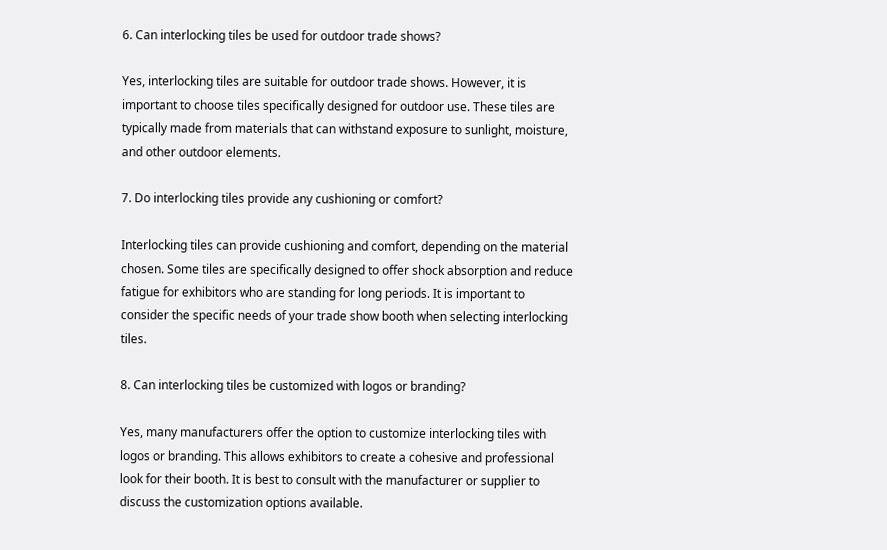6. Can interlocking tiles be used for outdoor trade shows?

Yes, interlocking tiles are suitable for outdoor trade shows. However, it is important to choose tiles specifically designed for outdoor use. These tiles are typically made from materials that can withstand exposure to sunlight, moisture, and other outdoor elements.

7. Do interlocking tiles provide any cushioning or comfort?

Interlocking tiles can provide cushioning and comfort, depending on the material chosen. Some tiles are specifically designed to offer shock absorption and reduce fatigue for exhibitors who are standing for long periods. It is important to consider the specific needs of your trade show booth when selecting interlocking tiles.

8. Can interlocking tiles be customized with logos or branding?

Yes, many manufacturers offer the option to customize interlocking tiles with logos or branding. This allows exhibitors to create a cohesive and professional look for their booth. It is best to consult with the manufacturer or supplier to discuss the customization options available.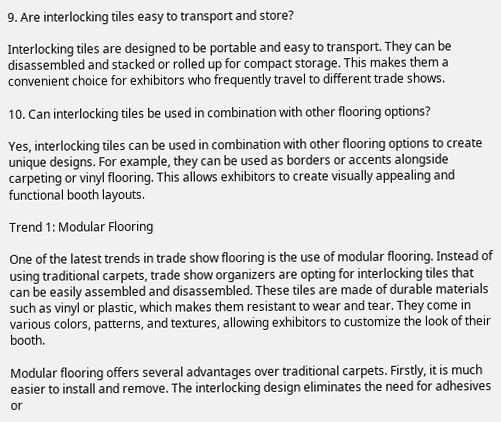9. Are interlocking tiles easy to transport and store?

Interlocking tiles are designed to be portable and easy to transport. They can be disassembled and stacked or rolled up for compact storage. This makes them a convenient choice for exhibitors who frequently travel to different trade shows.

10. Can interlocking tiles be used in combination with other flooring options?

Yes, interlocking tiles can be used in combination with other flooring options to create unique designs. For example, they can be used as borders or accents alongside carpeting or vinyl flooring. This allows exhibitors to create visually appealing and functional booth layouts.

Trend 1: Modular Flooring

One of the latest trends in trade show flooring is the use of modular flooring. Instead of using traditional carpets, trade show organizers are opting for interlocking tiles that can be easily assembled and disassembled. These tiles are made of durable materials such as vinyl or plastic, which makes them resistant to wear and tear. They come in various colors, patterns, and textures, allowing exhibitors to customize the look of their booth.

Modular flooring offers several advantages over traditional carpets. Firstly, it is much easier to install and remove. The interlocking design eliminates the need for adhesives or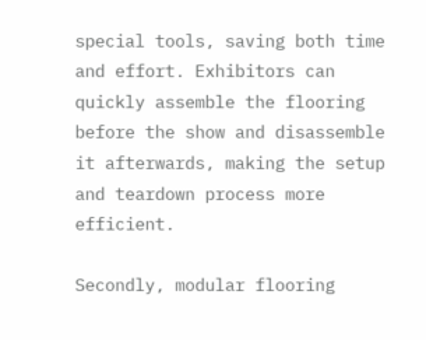special tools, saving both time and effort. Exhibitors can quickly assemble the flooring before the show and disassemble it afterwards, making the setup and teardown process more efficient.

Secondly, modular flooring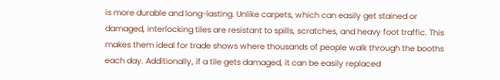is more durable and long-lasting. Unlike carpets, which can easily get stained or damaged, interlocking tiles are resistant to spills, scratches, and heavy foot traffic. This makes them ideal for trade shows where thousands of people walk through the booths each day. Additionally, if a tile gets damaged, it can be easily replaced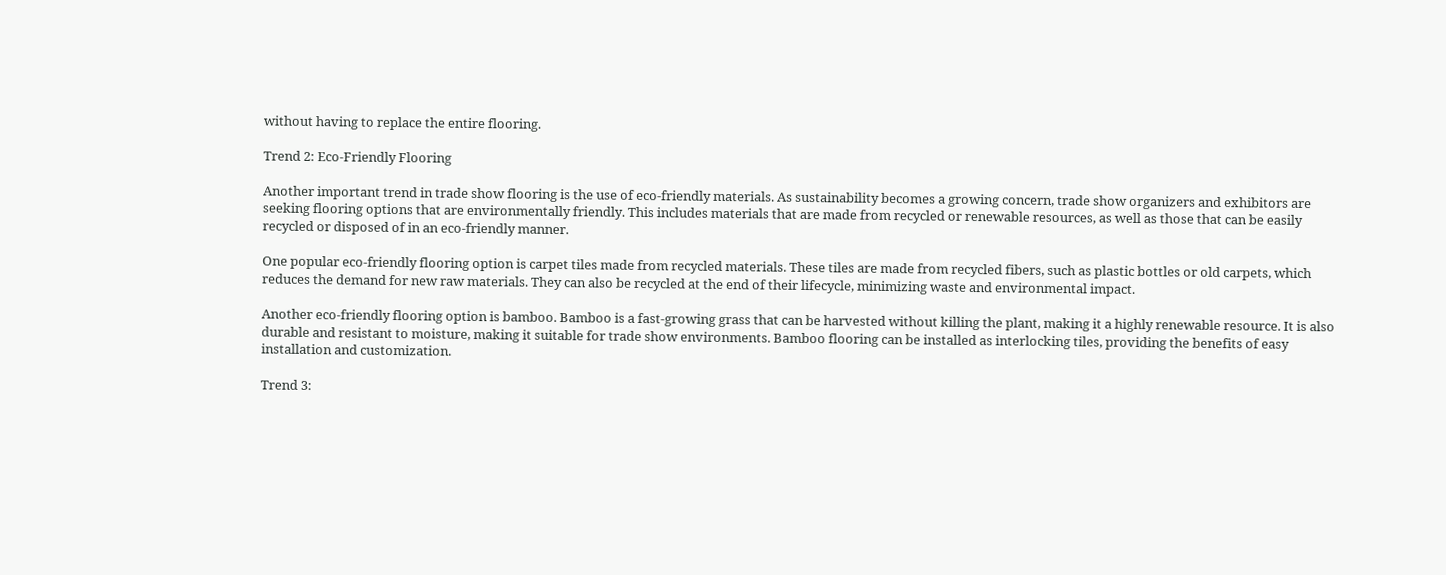without having to replace the entire flooring.

Trend 2: Eco-Friendly Flooring

Another important trend in trade show flooring is the use of eco-friendly materials. As sustainability becomes a growing concern, trade show organizers and exhibitors are seeking flooring options that are environmentally friendly. This includes materials that are made from recycled or renewable resources, as well as those that can be easily recycled or disposed of in an eco-friendly manner.

One popular eco-friendly flooring option is carpet tiles made from recycled materials. These tiles are made from recycled fibers, such as plastic bottles or old carpets, which reduces the demand for new raw materials. They can also be recycled at the end of their lifecycle, minimizing waste and environmental impact.

Another eco-friendly flooring option is bamboo. Bamboo is a fast-growing grass that can be harvested without killing the plant, making it a highly renewable resource. It is also durable and resistant to moisture, making it suitable for trade show environments. Bamboo flooring can be installed as interlocking tiles, providing the benefits of easy installation and customization.

Trend 3: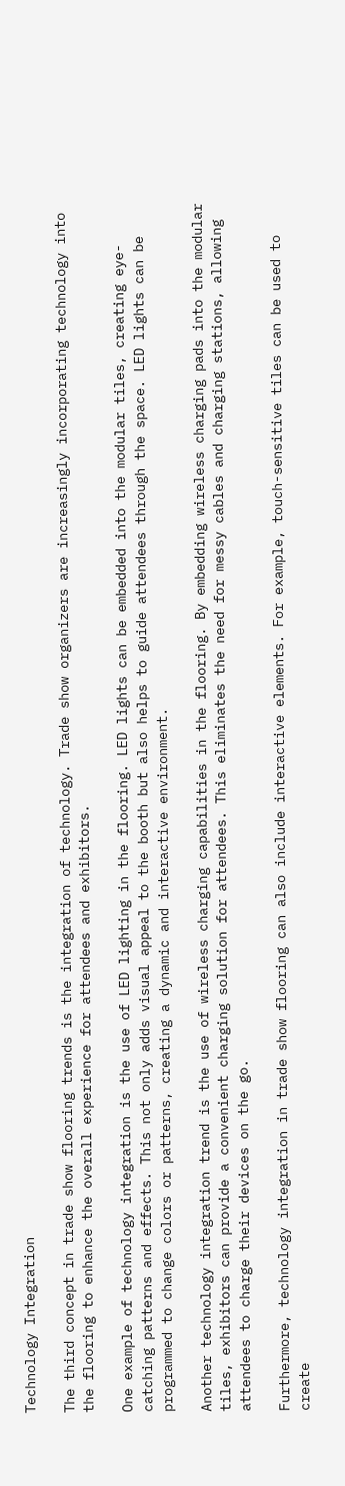Technology Integration

The third concept in trade show flooring trends is the integration of technology. Trade show organizers are increasingly incorporating technology into the flooring to enhance the overall experience for attendees and exhibitors.

One example of technology integration is the use of LED lighting in the flooring. LED lights can be embedded into the modular tiles, creating eye-catching patterns and effects. This not only adds visual appeal to the booth but also helps to guide attendees through the space. LED lights can be programmed to change colors or patterns, creating a dynamic and interactive environment.

Another technology integration trend is the use of wireless charging capabilities in the flooring. By embedding wireless charging pads into the modular tiles, exhibitors can provide a convenient charging solution for attendees. This eliminates the need for messy cables and charging stations, allowing attendees to charge their devices on the go.

Furthermore, technology integration in trade show flooring can also include interactive elements. For example, touch-sensitive tiles can be used to create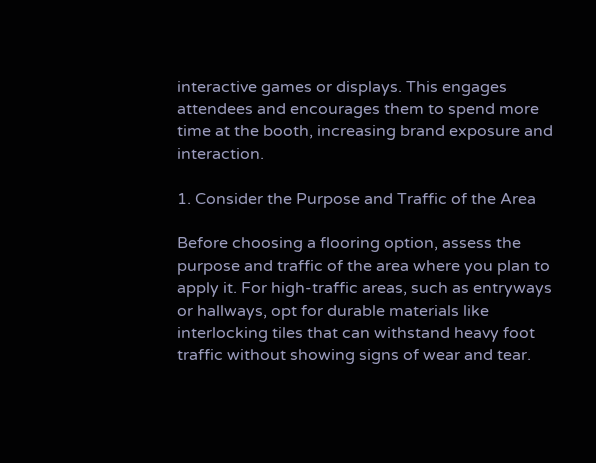interactive games or displays. This engages attendees and encourages them to spend more time at the booth, increasing brand exposure and interaction.

1. Consider the Purpose and Traffic of the Area

Before choosing a flooring option, assess the purpose and traffic of the area where you plan to apply it. For high-traffic areas, such as entryways or hallways, opt for durable materials like interlocking tiles that can withstand heavy foot traffic without showing signs of wear and tear.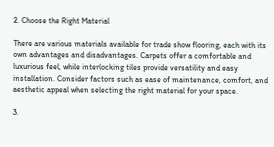2. Choose the Right Material

There are various materials available for trade show flooring, each with its own advantages and disadvantages. Carpets offer a comfortable and luxurious feel, while interlocking tiles provide versatility and easy installation. Consider factors such as ease of maintenance, comfort, and aesthetic appeal when selecting the right material for your space.

3.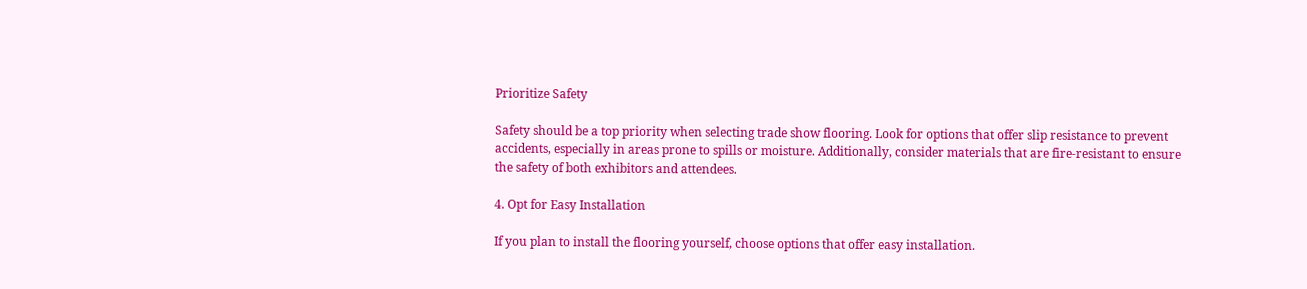Prioritize Safety

Safety should be a top priority when selecting trade show flooring. Look for options that offer slip resistance to prevent accidents, especially in areas prone to spills or moisture. Additionally, consider materials that are fire-resistant to ensure the safety of both exhibitors and attendees.

4. Opt for Easy Installation

If you plan to install the flooring yourself, choose options that offer easy installation.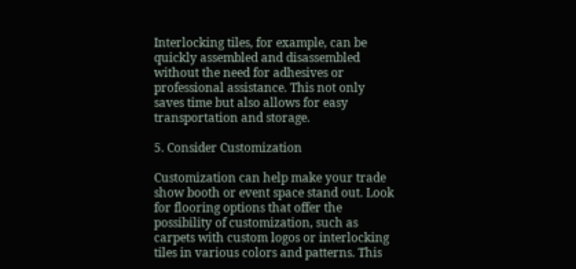Interlocking tiles, for example, can be quickly assembled and disassembled without the need for adhesives or professional assistance. This not only saves time but also allows for easy transportation and storage.

5. Consider Customization

Customization can help make your trade show booth or event space stand out. Look for flooring options that offer the possibility of customization, such as carpets with custom logos or interlocking tiles in various colors and patterns. This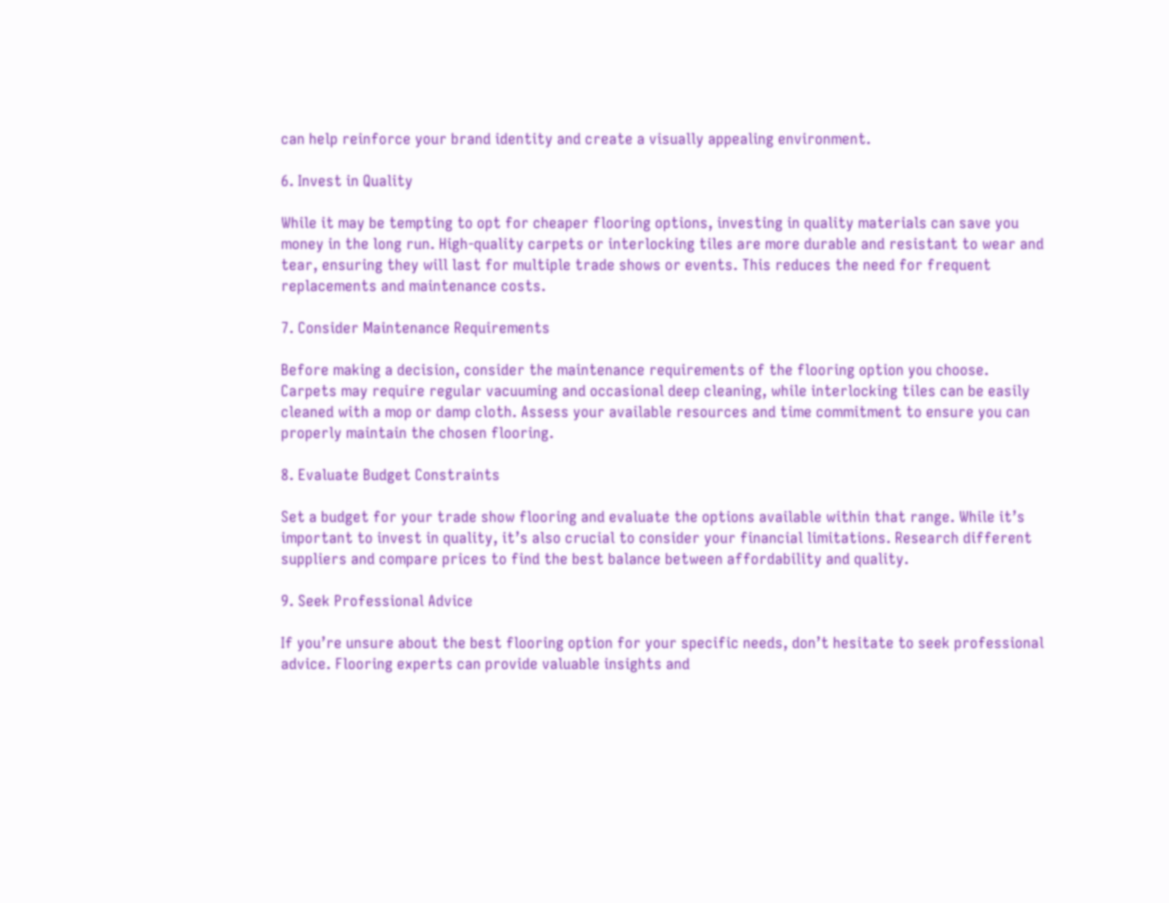can help reinforce your brand identity and create a visually appealing environment.

6. Invest in Quality

While it may be tempting to opt for cheaper flooring options, investing in quality materials can save you money in the long run. High-quality carpets or interlocking tiles are more durable and resistant to wear and tear, ensuring they will last for multiple trade shows or events. This reduces the need for frequent replacements and maintenance costs.

7. Consider Maintenance Requirements

Before making a decision, consider the maintenance requirements of the flooring option you choose. Carpets may require regular vacuuming and occasional deep cleaning, while interlocking tiles can be easily cleaned with a mop or damp cloth. Assess your available resources and time commitment to ensure you can properly maintain the chosen flooring.

8. Evaluate Budget Constraints

Set a budget for your trade show flooring and evaluate the options available within that range. While it’s important to invest in quality, it’s also crucial to consider your financial limitations. Research different suppliers and compare prices to find the best balance between affordability and quality.

9. Seek Professional Advice

If you’re unsure about the best flooring option for your specific needs, don’t hesitate to seek professional advice. Flooring experts can provide valuable insights and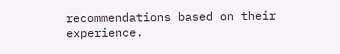recommendations based on their experience.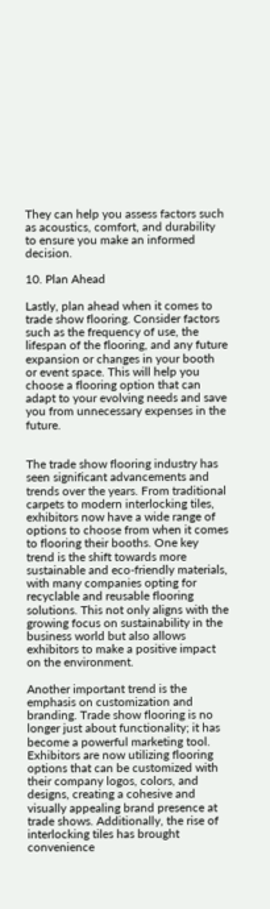They can help you assess factors such as acoustics, comfort, and durability to ensure you make an informed decision.

10. Plan Ahead

Lastly, plan ahead when it comes to trade show flooring. Consider factors such as the frequency of use, the lifespan of the flooring, and any future expansion or changes in your booth or event space. This will help you choose a flooring option that can adapt to your evolving needs and save you from unnecessary expenses in the future.


The trade show flooring industry has seen significant advancements and trends over the years. From traditional carpets to modern interlocking tiles, exhibitors now have a wide range of options to choose from when it comes to flooring their booths. One key trend is the shift towards more sustainable and eco-friendly materials, with many companies opting for recyclable and reusable flooring solutions. This not only aligns with the growing focus on sustainability in the business world but also allows exhibitors to make a positive impact on the environment.

Another important trend is the emphasis on customization and branding. Trade show flooring is no longer just about functionality; it has become a powerful marketing tool. Exhibitors are now utilizing flooring options that can be customized with their company logos, colors, and designs, creating a cohesive and visually appealing brand presence at trade shows. Additionally, the rise of interlocking tiles has brought convenience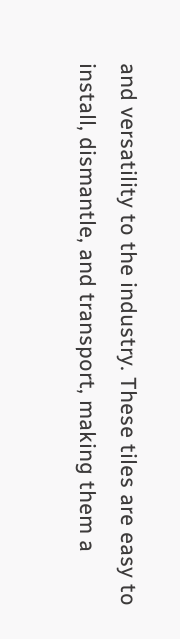and versatility to the industry. These tiles are easy to install, dismantle, and transport, making them a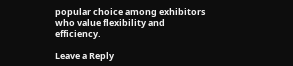popular choice among exhibitors who value flexibility and efficiency.

Leave a Reply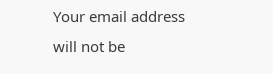Your email address will not be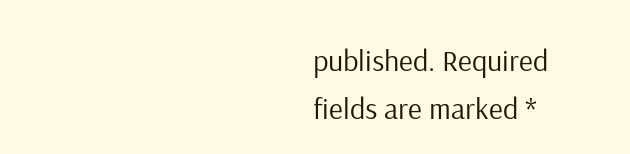published. Required fields are marked *